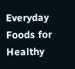Everyday Foods for Healthy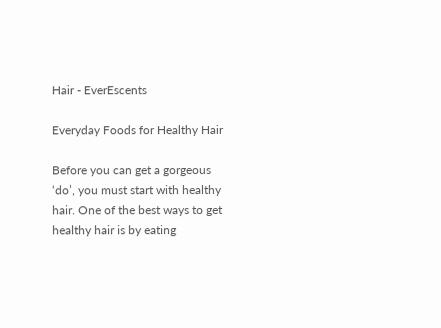Hair - EverEscents

Everyday Foods for Healthy Hair

Before you can get a gorgeous ‘do’, you must start with healthy hair. One of the best ways to get healthy hair is by eating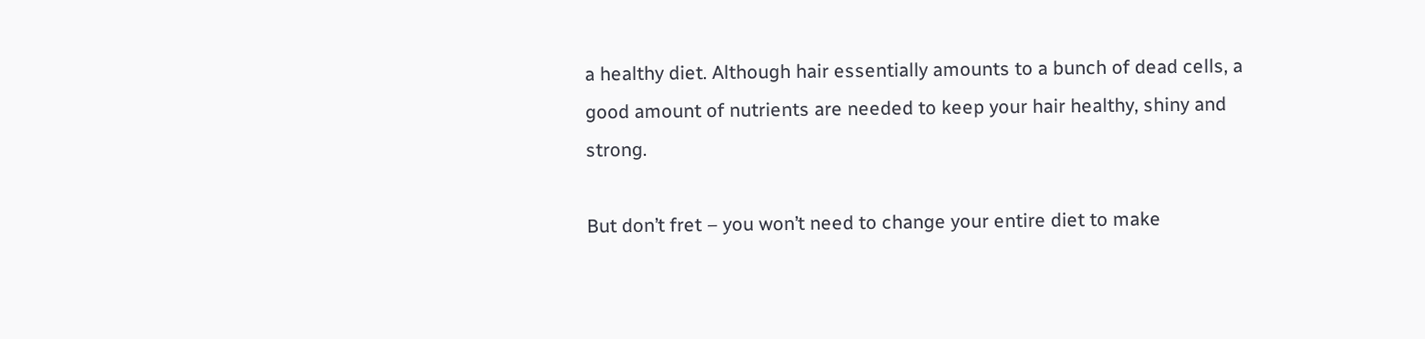a healthy diet. Although hair essentially amounts to a bunch of dead cells, a good amount of nutrients are needed to keep your hair healthy, shiny and strong.

But don’t fret – you won’t need to change your entire diet to make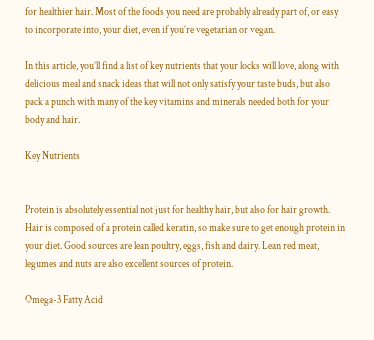for healthier hair. Most of the foods you need are probably already part of, or easy to incorporate into, your diet, even if you’re vegetarian or vegan.

In this article, you’ll find a list of key nutrients that your locks will love, along with delicious meal and snack ideas that will not only satisfy your taste buds, but also pack a punch with many of the key vitamins and minerals needed both for your body and hair.

Key Nutrients


Protein is absolutely essential not just for healthy hair, but also for hair growth. Hair is composed of a protein called keratin, so make sure to get enough protein in your diet. Good sources are lean poultry, eggs, fish and dairy. Lean red meat, legumes and nuts are also excellent sources of protein.

Omega-3 Fatty Acid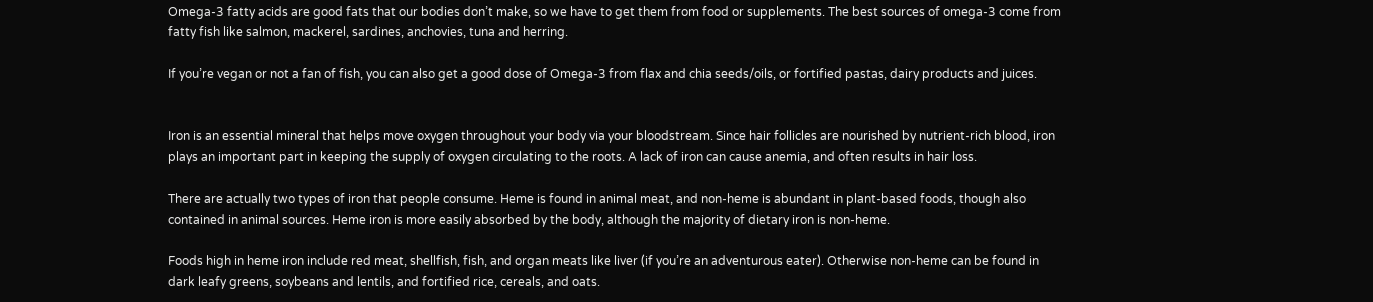Omega-3 fatty acids are good fats that our bodies don’t make, so we have to get them from food or supplements. The best sources of omega-3 come from fatty fish like salmon, mackerel, sardines, anchovies, tuna and herring.

If you’re vegan or not a fan of fish, you can also get a good dose of Omega-3 from flax and chia seeds/oils, or fortified pastas, dairy products and juices.


Iron is an essential mineral that helps move oxygen throughout your body via your bloodstream. Since hair follicles are nourished by nutrient-rich blood, iron plays an important part in keeping the supply of oxygen circulating to the roots. A lack of iron can cause anemia, and often results in hair loss.

There are actually two types of iron that people consume. Heme is found in animal meat, and non-heme is abundant in plant-based foods, though also contained in animal sources. Heme iron is more easily absorbed by the body, although the majority of dietary iron is non-heme.

Foods high in heme iron include red meat, shellfish, fish, and organ meats like liver (if you’re an adventurous eater). Otherwise non-heme can be found in dark leafy greens, soybeans and lentils, and fortified rice, cereals, and oats.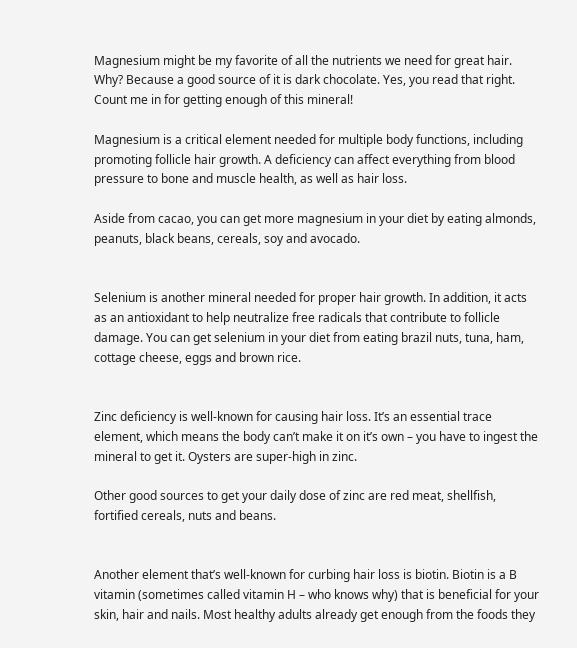Magnesium might be my favorite of all the nutrients we need for great hair. Why? Because a good source of it is dark chocolate. Yes, you read that right. Count me in for getting enough of this mineral!

Magnesium is a critical element needed for multiple body functions, including promoting follicle hair growth. A deficiency can affect everything from blood pressure to bone and muscle health, as well as hair loss.

Aside from cacao, you can get more magnesium in your diet by eating almonds, peanuts, black beans, cereals, soy and avocado.


Selenium is another mineral needed for proper hair growth. In addition, it acts as an antioxidant to help neutralize free radicals that contribute to follicle damage. You can get selenium in your diet from eating brazil nuts, tuna, ham, cottage cheese, eggs and brown rice.


Zinc deficiency is well-known for causing hair loss. It’s an essential trace element, which means the body can’t make it on it’s own – you have to ingest the mineral to get it. Oysters are super-high in zinc.

Other good sources to get your daily dose of zinc are red meat, shellfish, fortified cereals, nuts and beans.


Another element that’s well-known for curbing hair loss is biotin. Biotin is a B vitamin (sometimes called vitamin H – who knows why) that is beneficial for your skin, hair and nails. Most healthy adults already get enough from the foods they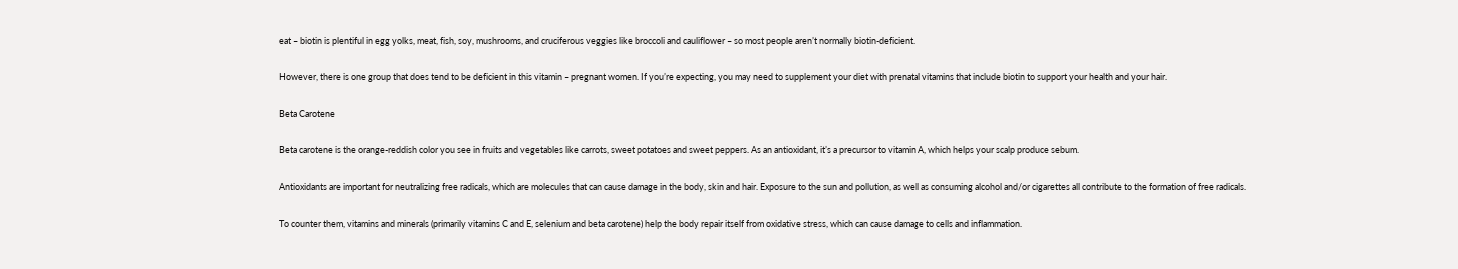eat – biotin is plentiful in egg yolks, meat, fish, soy, mushrooms, and cruciferous veggies like broccoli and cauliflower – so most people aren’t normally biotin-deficient.

However, there is one group that does tend to be deficient in this vitamin – pregnant women. If you’re expecting, you may need to supplement your diet with prenatal vitamins that include biotin to support your health and your hair.

Beta Carotene

Beta carotene is the orange-reddish color you see in fruits and vegetables like carrots, sweet potatoes and sweet peppers. As an antioxidant, it’s a precursor to vitamin A, which helps your scalp produce sebum.

Antioxidants are important for neutralizing free radicals, which are molecules that can cause damage in the body, skin and hair. Exposure to the sun and pollution, as well as consuming alcohol and/or cigarettes all contribute to the formation of free radicals.

To counter them, vitamins and minerals (primarily vitamins C and E, selenium and beta carotene) help the body repair itself from oxidative stress, which can cause damage to cells and inflammation.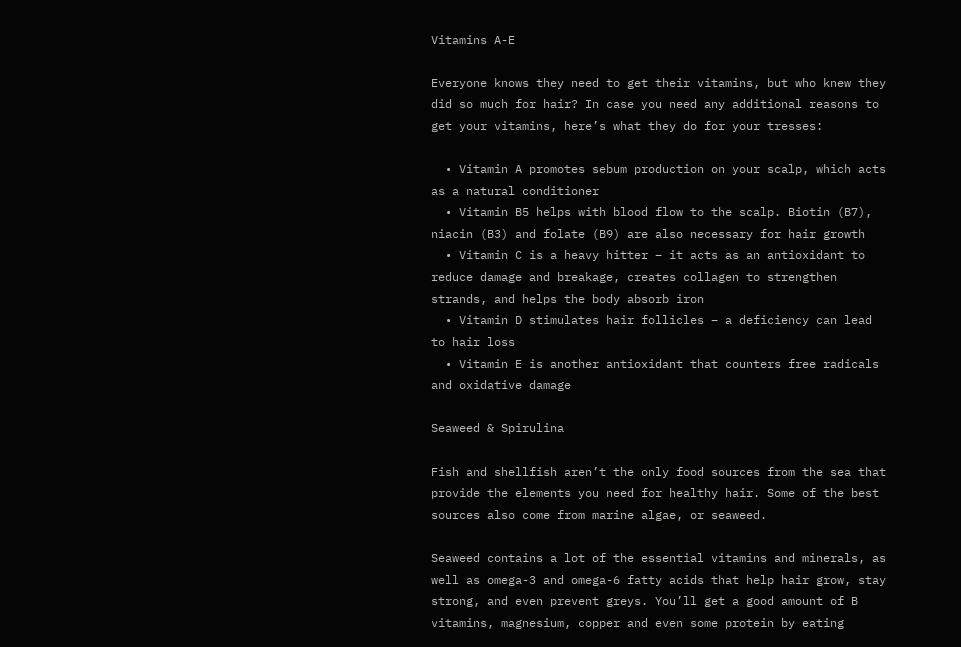Vitamins A-E

Everyone knows they need to get their vitamins, but who knew they did so much for hair? In case you need any additional reasons to get your vitamins, here’s what they do for your tresses:

  • Vitamin A promotes sebum production on your scalp, which acts as a natural conditioner
  • Vitamin B5 helps with blood flow to the scalp. Biotin (B7), niacin (B3) and folate (B9) are also necessary for hair growth
  • Vitamin C is a heavy hitter – it acts as an antioxidant to reduce damage and breakage, creates collagen to strengthen strands, and helps the body absorb iron
  • Vitamin D stimulates hair follicles – a deficiency can lead to hair loss
  • Vitamin E is another antioxidant that counters free radicals and oxidative damage

Seaweed & Spirulina

Fish and shellfish aren’t the only food sources from the sea that provide the elements you need for healthy hair. Some of the best sources also come from marine algae, or seaweed.

Seaweed contains a lot of the essential vitamins and minerals, as well as omega-3 and omega-6 fatty acids that help hair grow, stay strong, and even prevent greys. You’ll get a good amount of B vitamins, magnesium, copper and even some protein by eating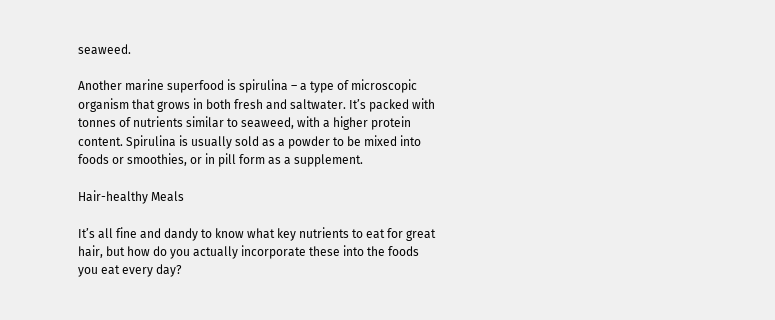seaweed.

Another marine superfood is spirulina – a type of microscopic organism that grows in both fresh and saltwater. It’s packed with tonnes of nutrients similar to seaweed, with a higher protein content. Spirulina is usually sold as a powder to be mixed into foods or smoothies, or in pill form as a supplement.

Hair-healthy Meals

It’s all fine and dandy to know what key nutrients to eat for great hair, but how do you actually incorporate these into the foods you eat every day?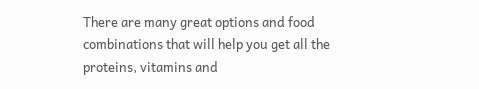There are many great options and food combinations that will help you get all the proteins, vitamins and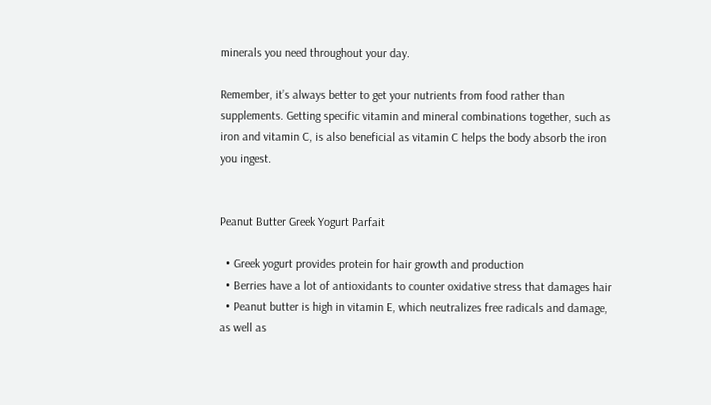minerals you need throughout your day.

Remember, it’s always better to get your nutrients from food rather than supplements. Getting specific vitamin and mineral combinations together, such as iron and vitamin C, is also beneficial as vitamin C helps the body absorb the iron you ingest.


Peanut Butter Greek Yogurt Parfait

  • Greek yogurt provides protein for hair growth and production
  • Berries have a lot of antioxidants to counter oxidative stress that damages hair
  • Peanut butter is high in vitamin E, which neutralizes free radicals and damage, as well as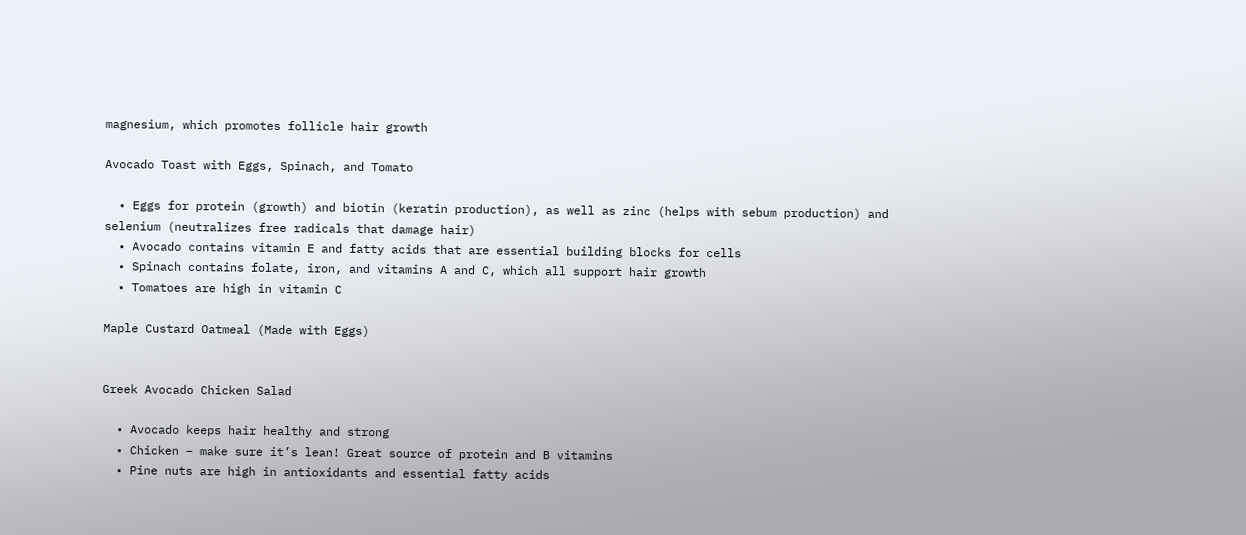magnesium, which promotes follicle hair growth

Avocado Toast with Eggs, Spinach, and Tomato

  • Eggs for protein (growth) and biotin (keratin production), as well as zinc (helps with sebum production) and selenium (neutralizes free radicals that damage hair)
  • Avocado contains vitamin E and fatty acids that are essential building blocks for cells
  • Spinach contains folate, iron, and vitamins A and C, which all support hair growth
  • Tomatoes are high in vitamin C

Maple Custard Oatmeal (Made with Eggs)


Greek Avocado Chicken Salad

  • Avocado keeps hair healthy and strong
  • Chicken – make sure it’s lean! Great source of protein and B vitamins
  • Pine nuts are high in antioxidants and essential fatty acids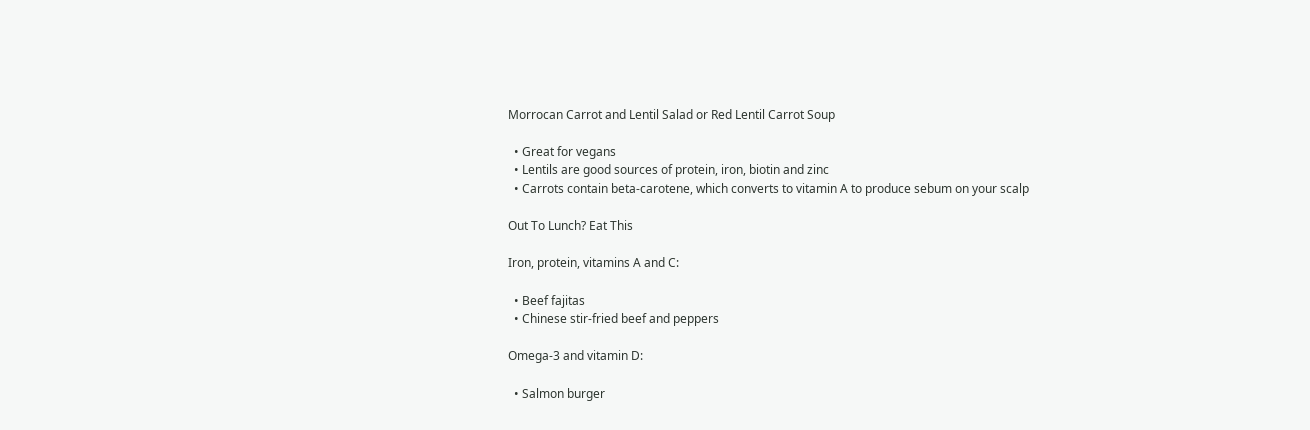Morrocan Carrot and Lentil Salad or Red Lentil Carrot Soup

  • Great for vegans
  • Lentils are good sources of protein, iron, biotin and zinc
  • Carrots contain beta-carotene, which converts to vitamin A to produce sebum on your scalp

Out To Lunch? Eat This

Iron, protein, vitamins A and C:

  • Beef fajitas
  • Chinese stir-fried beef and peppers

Omega-3 and vitamin D:

  • Salmon burger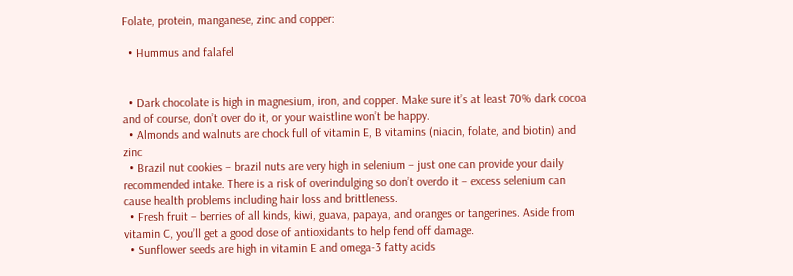Folate, protein, manganese, zinc and copper:

  • Hummus and falafel


  • Dark chocolate is high in magnesium, iron, and copper. Make sure it’s at least 70% dark cocoa and of course, don’t over do it, or your waistline won’t be happy.
  • Almonds and walnuts are chock full of vitamin E, B vitamins (niacin, folate, and biotin) and zinc
  • Brazil nut cookies – brazil nuts are very high in selenium – just one can provide your daily recommended intake. There is a risk of overindulging so don’t overdo it – excess selenium can cause health problems including hair loss and brittleness.
  • Fresh fruit – berries of all kinds, kiwi, guava, papaya, and oranges or tangerines. Aside from vitamin C, you’ll get a good dose of antioxidants to help fend off damage.
  • Sunflower seeds are high in vitamin E and omega-3 fatty acids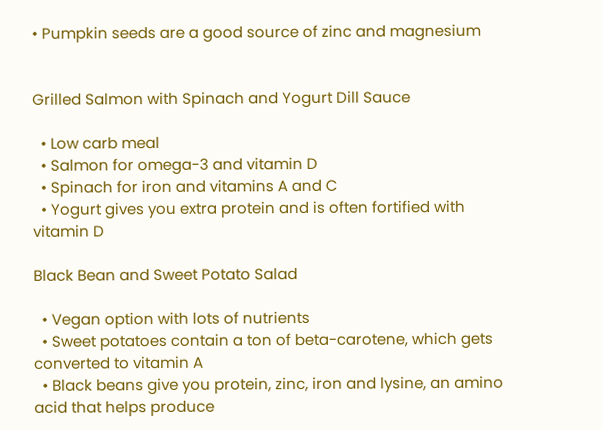• Pumpkin seeds are a good source of zinc and magnesium


Grilled Salmon with Spinach and Yogurt Dill Sauce

  • Low carb meal
  • Salmon for omega-3 and vitamin D
  • Spinach for iron and vitamins A and C
  • Yogurt gives you extra protein and is often fortified with vitamin D

Black Bean and Sweet Potato Salad

  • Vegan option with lots of nutrients
  • Sweet potatoes contain a ton of beta-carotene, which gets converted to vitamin A
  • Black beans give you protein, zinc, iron and lysine, an amino acid that helps produce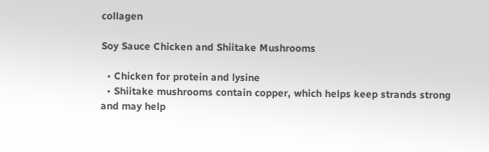collagen

Soy Sauce Chicken and Shiitake Mushrooms

  • Chicken for protein and lysine
  • Shiitake mushrooms contain copper, which helps keep strands strong and may help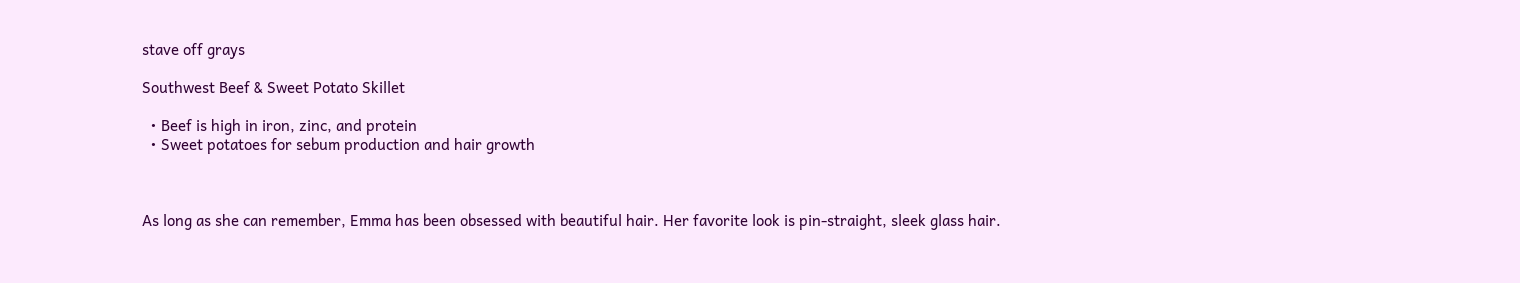stave off grays

Southwest Beef & Sweet Potato Skillet

  • Beef is high in iron, zinc, and protein
  • Sweet potatoes for sebum production and hair growth



As long as she can remember, Emma has been obsessed with beautiful hair. Her favorite look is pin-straight, sleek glass hair.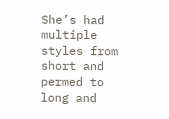She’s had multiple styles from short and permed to long and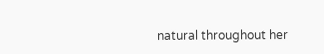natural throughout her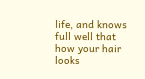life, and knows full well that how your hair looks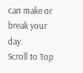can make or break your day.
Scroll to Top